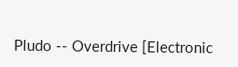Pludo -- Overdrive [Electronic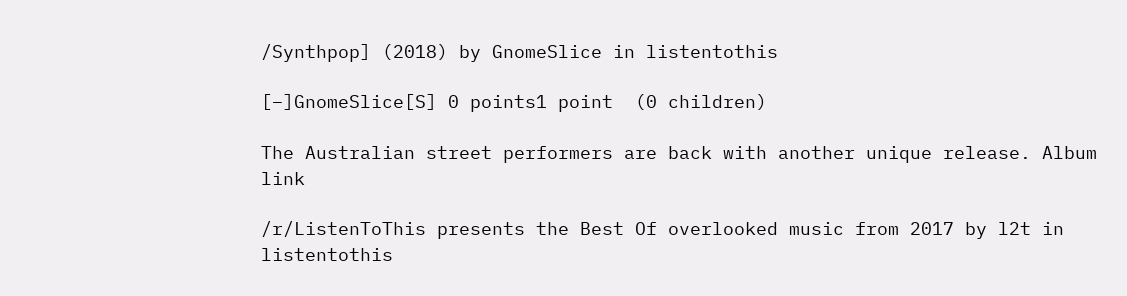/Synthpop] (2018) by GnomeSlice in listentothis

[–]GnomeSlice[S] 0 points1 point  (0 children)

The Australian street performers are back with another unique release. Album link

/r/ListenToThis presents the Best Of overlooked music from 2017 by l2t in listentothis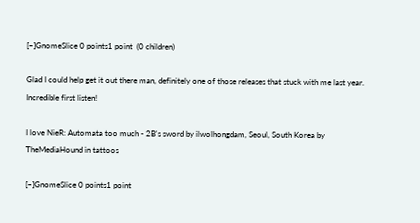[–]GnomeSlice 0 points1 point  (0 children)

Glad I could help get it out there man, definitely one of those releases that stuck with me last year. Incredible first listen!

I love NieR: Automata too much - 2B's sword by ilwolhongdam, Seoul, South Korea by TheMediaHound in tattoos

[–]GnomeSlice 0 points1 point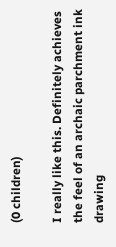(0 children)

I really like this. Definitely achieves the feel of an archaic parchment ink drawing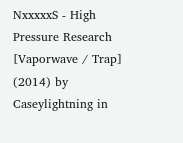NxxxxxS - High Pressure Research [Vaporwave / Trap] (2014) by Caseylightning in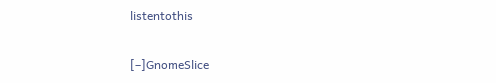listentothis

[–]GnomeSlice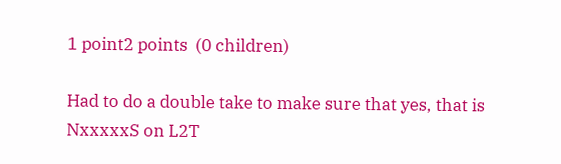1 point2 points  (0 children)

Had to do a double take to make sure that yes, that is NxxxxxS on L2T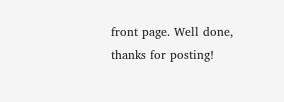front page. Well done, thanks for posting!